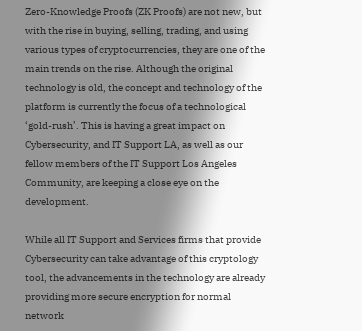Zero-Knowledge Proofs (ZK Proofs) are not new, but with the rise in buying, selling, trading, and using various types of cryptocurrencies, they are one of the main trends on the rise. Although the original technology is old, the concept and technology of the platform is currently the focus of a technological ‘gold-rush’. This is having a great impact on Cybersecurity, and IT Support LA, as well as our fellow members of the IT Support Los Angeles Community, are keeping a close eye on the development.

While all IT Support and Services firms that provide Cybersecurity can take advantage of this cryptology tool, the advancements in the technology are already providing more secure encryption for normal network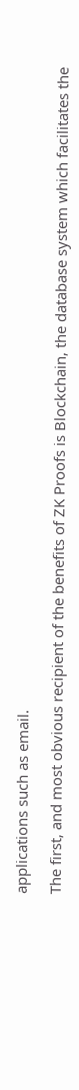applications such as email.

The first, and most obvious recipient of the benefits of ZK Proofs is Blockchain, the database system which facilitates the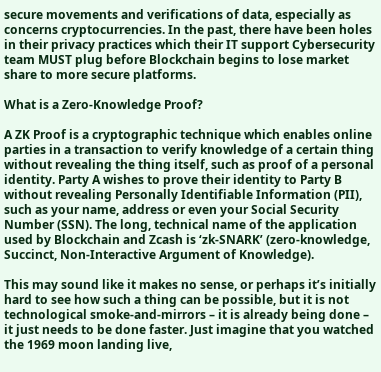secure movements and verifications of data, especially as concerns cryptocurrencies. In the past, there have been holes in their privacy practices which their IT support Cybersecurity team MUST plug before Blockchain begins to lose market share to more secure platforms.

What is a Zero-Knowledge Proof?

A ZK Proof is a cryptographic technique which enables online parties in a transaction to verify knowledge of a certain thing without revealing the thing itself, such as proof of a personal identity. Party A wishes to prove their identity to Party B without revealing Personally Identifiable Information (PII), such as your name, address or even your Social Security Number (SSN). The long, technical name of the application used by Blockchain and Zcash is ‘zk-SNARK’ (zero-knowledge, Succinct, Non-Interactive Argument of Knowledge).

This may sound like it makes no sense, or perhaps it’s initially hard to see how such a thing can be possible, but it is not technological smoke-and-mirrors – it is already being done – it just needs to be done faster. Just imagine that you watched the 1969 moon landing live,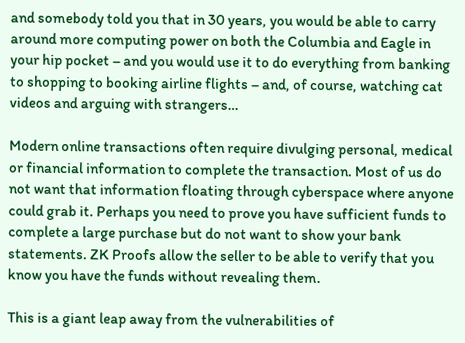and somebody told you that in 30 years, you would be able to carry around more computing power on both the Columbia and Eagle in your hip pocket – and you would use it to do everything from banking to shopping to booking airline flights – and, of course, watching cat videos and arguing with strangers…

Modern online transactions often require divulging personal, medical or financial information to complete the transaction. Most of us do not want that information floating through cyberspace where anyone could grab it. Perhaps you need to prove you have sufficient funds to complete a large purchase but do not want to show your bank statements. ZK Proofs allow the seller to be able to verify that you know you have the funds without revealing them.

This is a giant leap away from the vulnerabilities of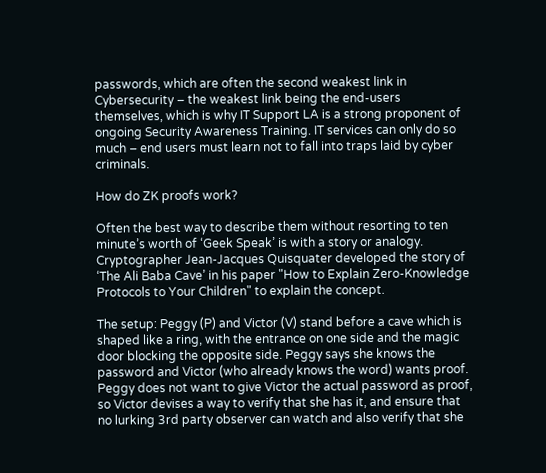passwords, which are often the second weakest link in Cybersecurity – the weakest link being the end-users themselves, which is why IT Support LA is a strong proponent of ongoing Security Awareness Training. IT services can only do so much – end users must learn not to fall into traps laid by cyber criminals.

How do ZK proofs work?

Often the best way to describe them without resorting to ten minute’s worth of ‘Geek Speak’ is with a story or analogy. Cryptographer Jean-Jacques Quisquater developed the story of ‘The Ali Baba Cave’ in his paper "How to Explain Zero-Knowledge Protocols to Your Children" to explain the concept.

The setup: Peggy (P) and Victor (V) stand before a cave which is shaped like a ring, with the entrance on one side and the magic door blocking the opposite side. Peggy says she knows the password and Victor (who already knows the word) wants proof. Peggy does not want to give Victor the actual password as proof, so Victor devises a way to verify that she has it, and ensure that no lurking 3rd party observer can watch and also verify that she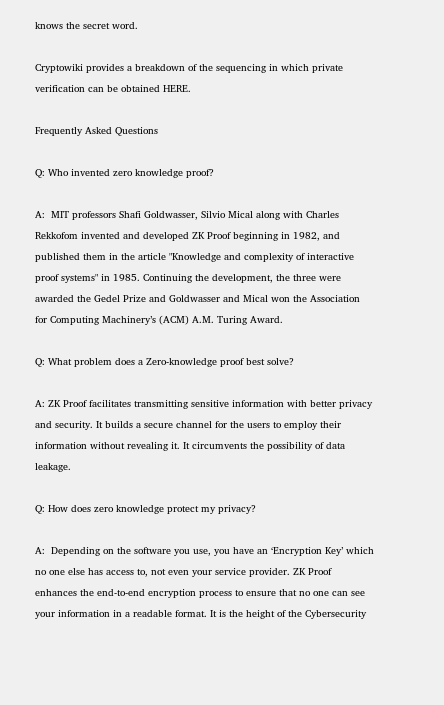knows the secret word.

Cryptowiki provides a breakdown of the sequencing in which private verification can be obtained HERE.

Frequently Asked Questions

Q: Who invented zero knowledge proof?

A:  MIT professors Shafi Goldwasser, Silvio Mical along with Charles Rekkofom invented and developed ZK Proof beginning in 1982, and published them in the article "Knowledge and complexity of interactive proof systems" in 1985. Continuing the development, the three were awarded the Gedel Prize and Goldwasser and Mical won the Association for Computing Machinery’s (ACM) A.M. Turing Award.

Q: What problem does a Zero-knowledge proof best solve?

A: ZK Proof facilitates transmitting sensitive information with better privacy and security. It builds a secure channel for the users to employ their information without revealing it. It circumvents the possibility of data leakage.

Q: How does zero knowledge protect my privacy?

A:  Depending on the software you use, you have an ‘Encryption Key’ which no one else has access to, not even your service provider. ZK Proof enhances the end-to-end encryption process to ensure that no one can see your information in a readable format. It is the height of the Cybersecurity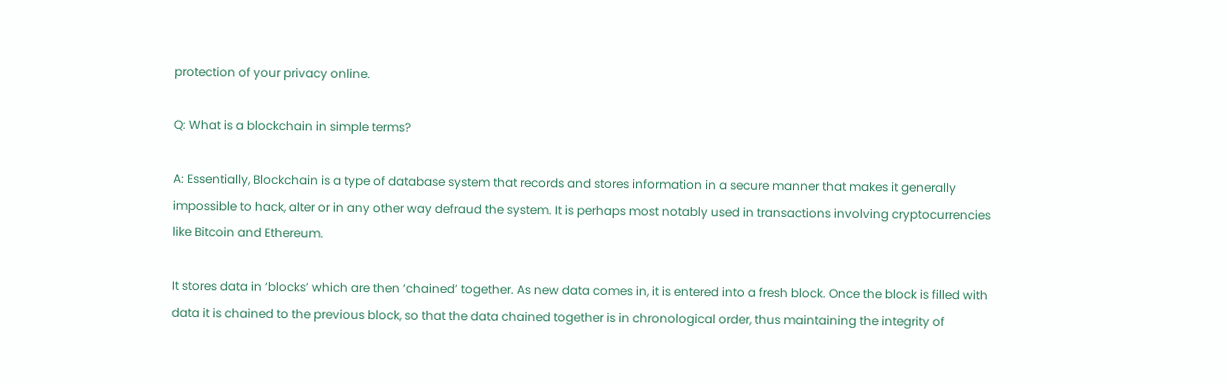protection of your privacy online.

Q: What is a blockchain in simple terms?

A: Essentially, Blockchain is a type of database system that records and stores information in a secure manner that makes it generally impossible to hack, alter or in any other way defraud the system. It is perhaps most notably used in transactions involving cryptocurrencies like Bitcoin and Ethereum.

It stores data in ‘blocks’ which are then ‘chained’ together. As new data comes in, it is entered into a fresh block. Once the block is filled with data it is chained to the previous block, so that the data chained together is in chronological order, thus maintaining the integrity of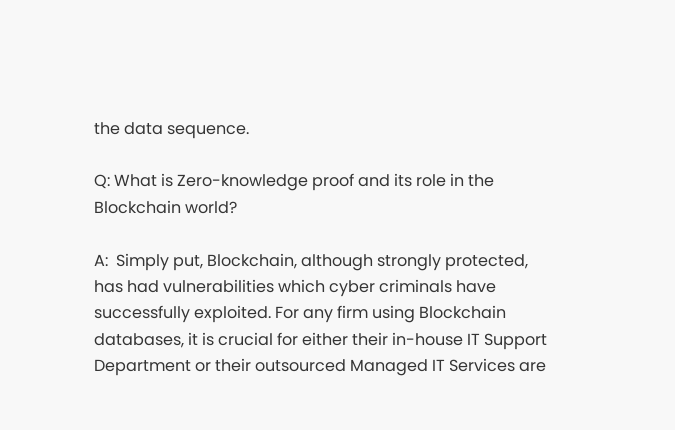the data sequence.

Q: What is Zero-knowledge proof and its role in the Blockchain world?

A:  Simply put, Blockchain, although strongly protected, has had vulnerabilities which cyber criminals have successfully exploited. For any firm using Blockchain databases, it is crucial for either their in-house IT Support Department or their outsourced Managed IT Services are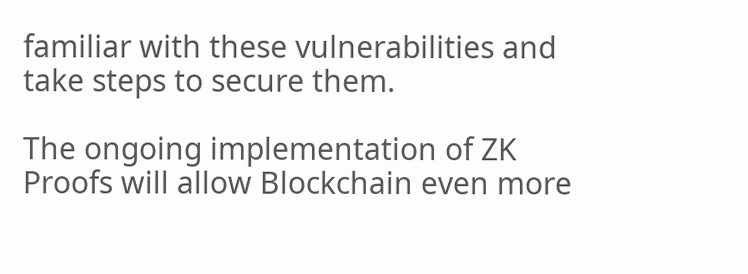familiar with these vulnerabilities and take steps to secure them.

The ongoing implementation of ZK Proofs will allow Blockchain even more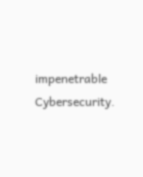impenetrable Cybersecurity.